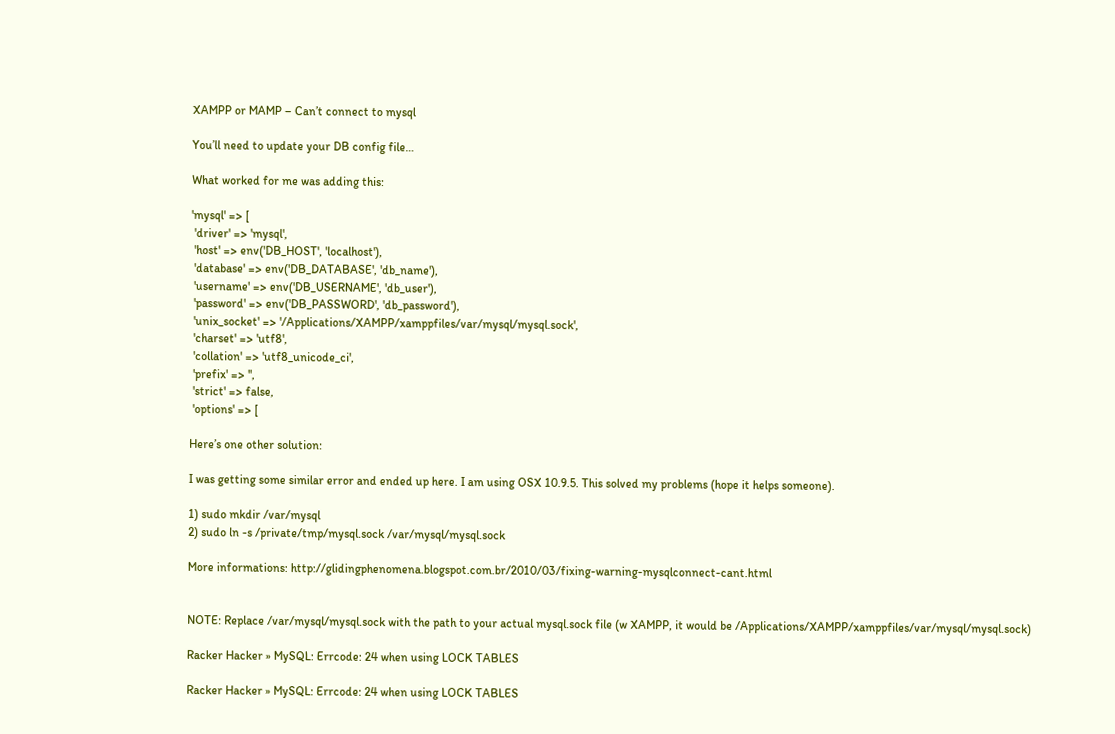XAMPP or MAMP – Can’t connect to mysql

You’ll need to update your DB config file…

What worked for me was adding this:

'mysql' => [
 'driver' => 'mysql',
 'host' => env('DB_HOST', 'localhost'),
 'database' => env('DB_DATABASE', 'db_name'),
 'username' => env('DB_USERNAME', 'db_user'),
 'password' => env('DB_PASSWORD', 'db_password'),
 'unix_socket' => '/Applications/XAMPP/xamppfiles/var/mysql/mysql.sock',
 'charset' => 'utf8',
 'collation' => 'utf8_unicode_ci',
 'prefix' => '',
 'strict' => false,
 'options' => [

Here’s one other solution:

I was getting some similar error and ended up here. I am using OSX 10.9.5. This solved my problems (hope it helps someone).

1) sudo mkdir /var/mysql
2) sudo ln -s /private/tmp/mysql.sock /var/mysql/mysql.sock

More informations: http://glidingphenomena.blogspot.com.br/2010/03/fixing-warning-mysqlconnect-cant.html


NOTE: Replace /var/mysql/mysql.sock with the path to your actual mysql.sock file (w XAMPP, it would be /Applications/XAMPP/xamppfiles/var/mysql/mysql.sock)

Racker Hacker » MySQL: Errcode: 24 when using LOCK TABLES

Racker Hacker » MySQL: Errcode: 24 when using LOCK TABLES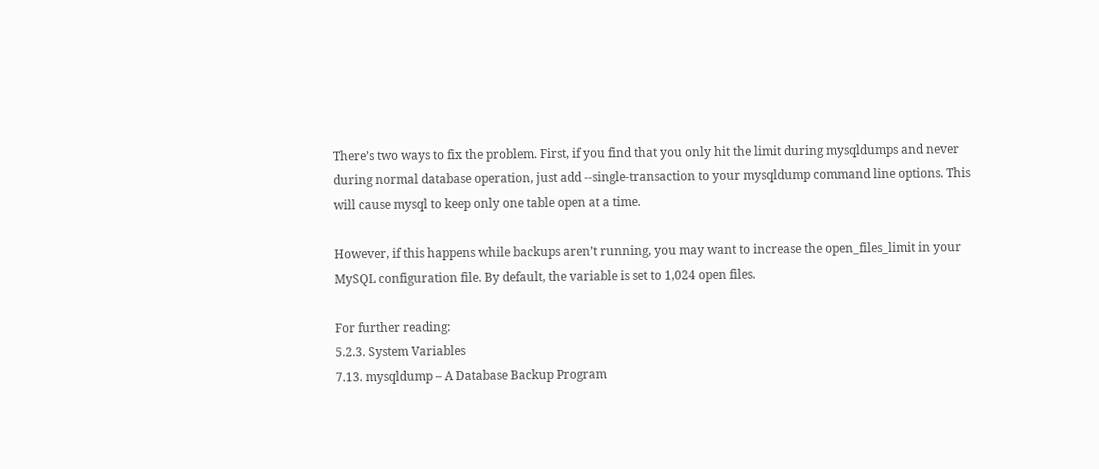There’s two ways to fix the problem. First, if you find that you only hit the limit during mysqldumps and never during normal database operation, just add --single-transaction to your mysqldump command line options. This will cause mysql to keep only one table open at a time.

However, if this happens while backups aren’t running, you may want to increase the open_files_limit in your MySQL configuration file. By default, the variable is set to 1,024 open files.

For further reading:
5.2.3. System Variables
7.13. mysqldump – A Database Backup Program